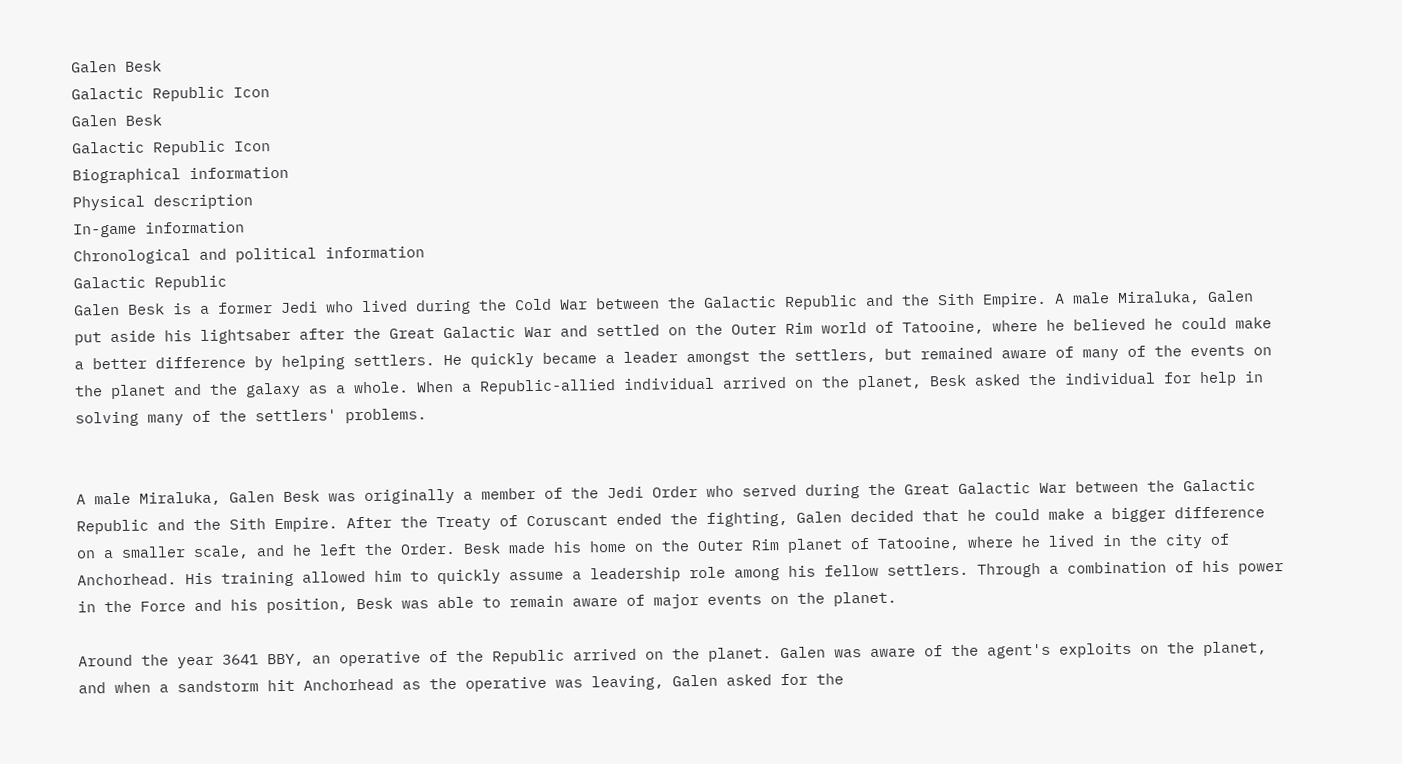Galen Besk
Galactic Republic Icon
Galen Besk
Galactic Republic Icon
Biographical information
Physical description
In-game information
Chronological and political information
Galactic Republic
Galen Besk is a former Jedi who lived during the Cold War between the Galactic Republic and the Sith Empire. A male Miraluka, Galen put aside his lightsaber after the Great Galactic War and settled on the Outer Rim world of Tatooine, where he believed he could make a better difference by helping settlers. He quickly became a leader amongst the settlers, but remained aware of many of the events on the planet and the galaxy as a whole. When a Republic-allied individual arrived on the planet, Besk asked the individual for help in solving many of the settlers' problems.


A male Miraluka, Galen Besk was originally a member of the Jedi Order who served during the Great Galactic War between the Galactic Republic and the Sith Empire. After the Treaty of Coruscant ended the fighting, Galen decided that he could make a bigger difference on a smaller scale, and he left the Order. Besk made his home on the Outer Rim planet of Tatooine, where he lived in the city of Anchorhead. His training allowed him to quickly assume a leadership role among his fellow settlers. Through a combination of his power in the Force and his position, Besk was able to remain aware of major events on the planet.

Around the year 3641 BBY, an operative of the Republic arrived on the planet. Galen was aware of the agent's exploits on the planet, and when a sandstorm hit Anchorhead as the operative was leaving, Galen asked for the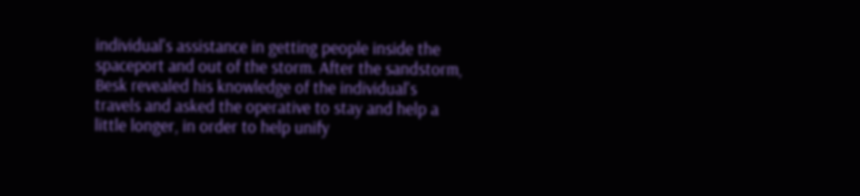individual's assistance in getting people inside the spaceport and out of the storm. After the sandstorm, Besk revealed his knowledge of the individual's travels and asked the operative to stay and help a little longer, in order to help unify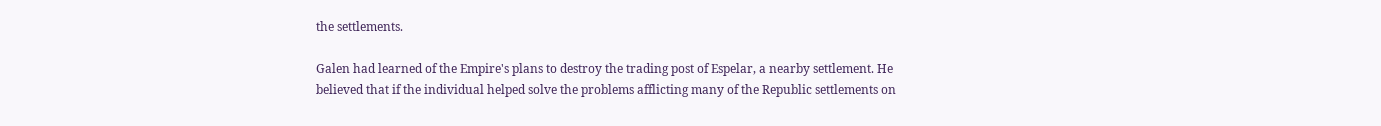the settlements.

Galen had learned of the Empire's plans to destroy the trading post of Espelar, a nearby settlement. He believed that if the individual helped solve the problems afflicting many of the Republic settlements on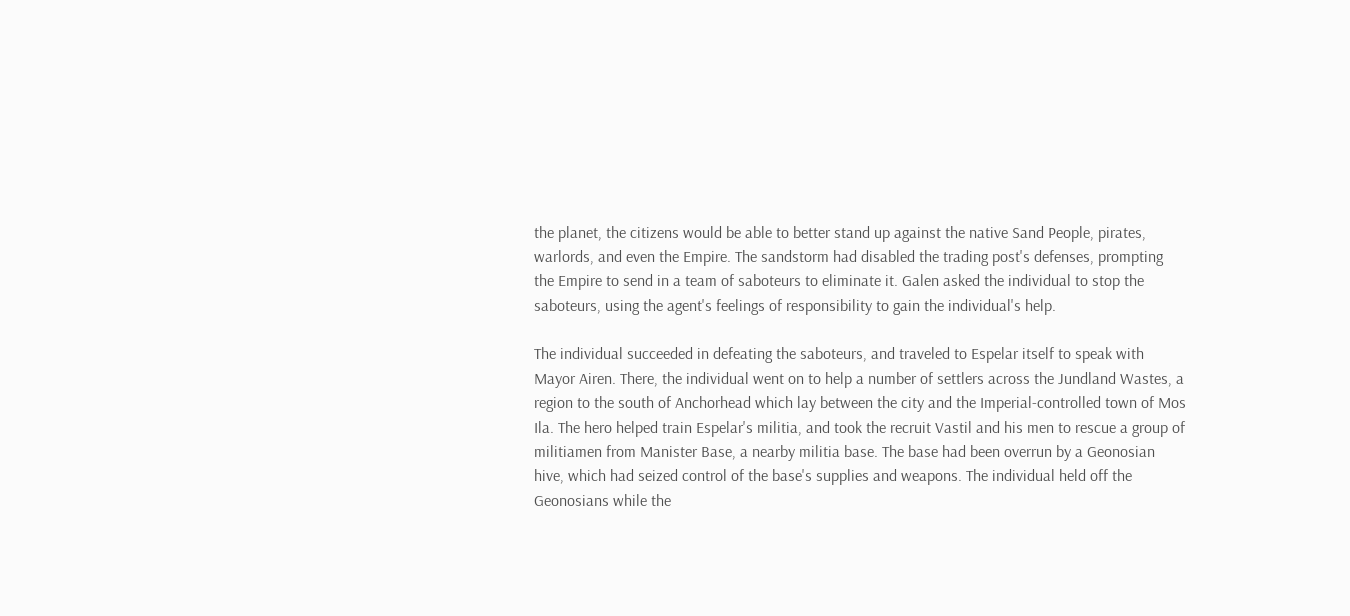the planet, the citizens would be able to better stand up against the native Sand People, pirates, warlords, and even the Empire. The sandstorm had disabled the trading post's defenses, prompting the Empire to send in a team of saboteurs to eliminate it. Galen asked the individual to stop the saboteurs, using the agent's feelings of responsibility to gain the individual's help.

The individual succeeded in defeating the saboteurs, and traveled to Espelar itself to speak with Mayor Airen. There, the individual went on to help a number of settlers across the Jundland Wastes, a region to the south of Anchorhead which lay between the city and the Imperial-controlled town of Mos Ila. The hero helped train Espelar's militia, and took the recruit Vastil and his men to rescue a group of militiamen from Manister Base, a nearby militia base. The base had been overrun by a Geonosian hive, which had seized control of the base's supplies and weapons. The individual held off the Geonosians while the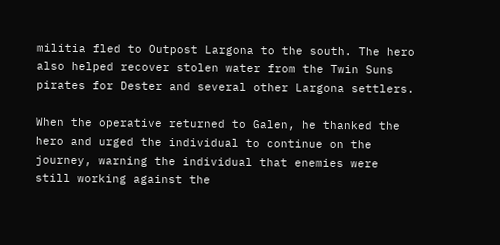militia fled to Outpost Largona to the south. The hero also helped recover stolen water from the Twin Suns pirates for Dester and several other Largona settlers.

When the operative returned to Galen, he thanked the hero and urged the individual to continue on the journey, warning the individual that enemies were still working against the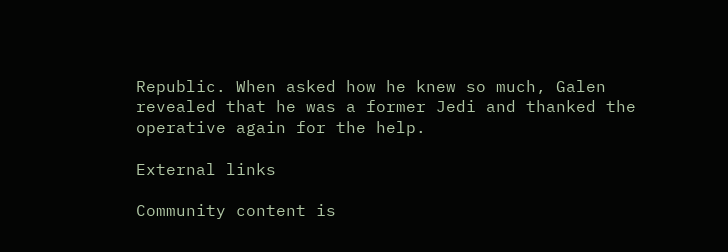Republic. When asked how he knew so much, Galen revealed that he was a former Jedi and thanked the operative again for the help.

External links

Community content is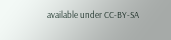available under CC-BY-SA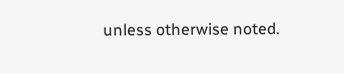unless otherwise noted.